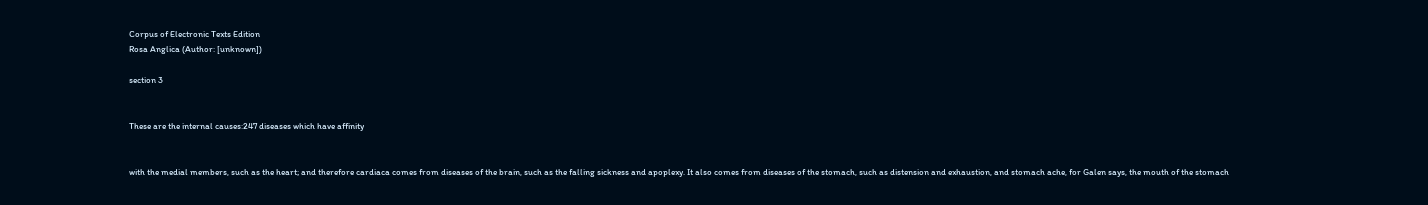Corpus of Electronic Texts Edition
Rosa Anglica (Author: [unknown])

section 3


These are the internal causes:247 diseases which have affinity


with the medial members, such as the heart; and therefore cardiaca comes from diseases of the brain, such as the falling sickness and apoplexy. It also comes from diseases of the stomach, such as distension and exhaustion, and stomach ache, for Galen says, the mouth of the stomach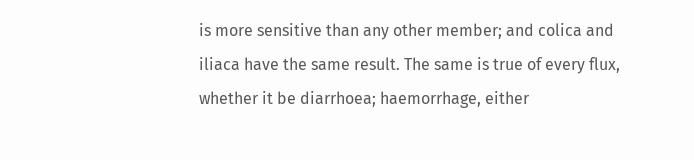is more sensitive than any other member; and colica and iliaca have the same result. The same is true of every flux, whether it be diarrhoea; haemorrhage, either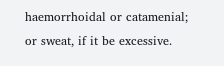haemorrhoidal or catamenial; or sweat, if it be excessive.